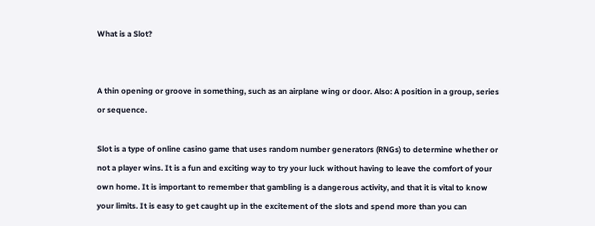What is a Slot?


A thin opening or groove in something, such as an airplane wing or door. Also: A position in a group, series or sequence.

Slot is a type of online casino game that uses random number generators (RNGs) to determine whether or not a player wins. It is a fun and exciting way to try your luck without having to leave the comfort of your own home. It is important to remember that gambling is a dangerous activity, and that it is vital to know your limits. It is easy to get caught up in the excitement of the slots and spend more than you can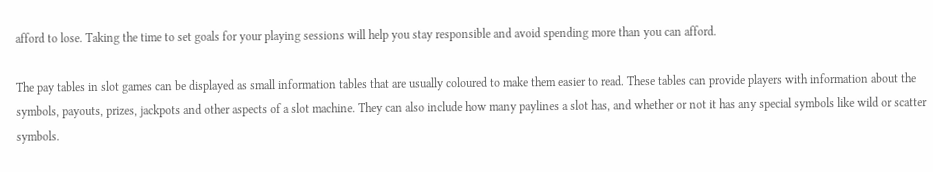afford to lose. Taking the time to set goals for your playing sessions will help you stay responsible and avoid spending more than you can afford.

The pay tables in slot games can be displayed as small information tables that are usually coloured to make them easier to read. These tables can provide players with information about the symbols, payouts, prizes, jackpots and other aspects of a slot machine. They can also include how many paylines a slot has, and whether or not it has any special symbols like wild or scatter symbols.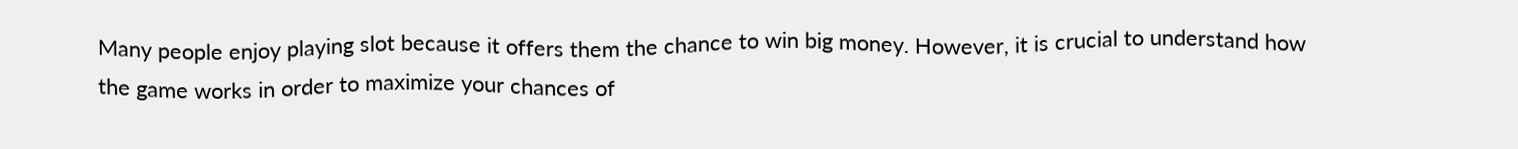Many people enjoy playing slot because it offers them the chance to win big money. However, it is crucial to understand how the game works in order to maximize your chances of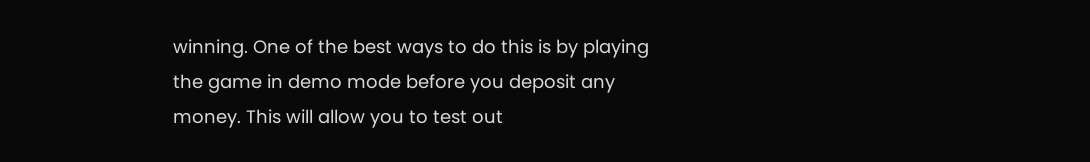winning. One of the best ways to do this is by playing the game in demo mode before you deposit any money. This will allow you to test out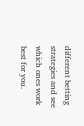different betting strategies and see which ones work best for you.